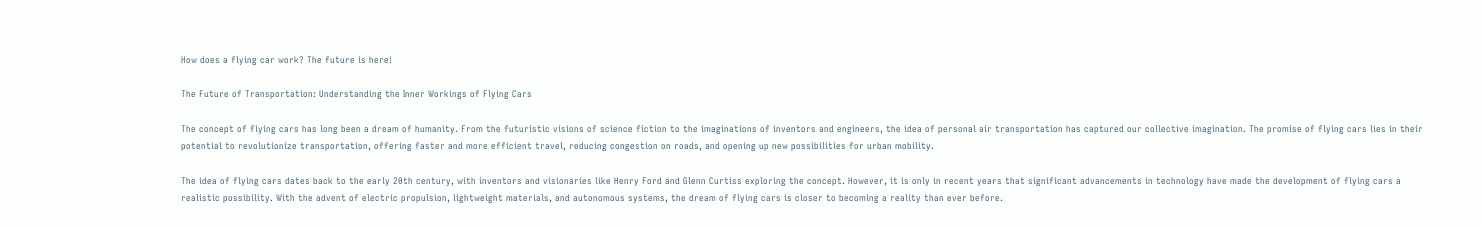How does a flying car work? The future is here!

The Future of Transportation: Understanding the Inner Workings of Flying Cars

The concept of flying cars has long been a dream of humanity. From the futuristic visions of science fiction to the imaginations of inventors and engineers, the idea of personal air transportation has captured our collective imagination. The promise of flying cars lies in their potential to revolutionize transportation, offering faster and more efficient travel, reducing congestion on roads, and opening up new possibilities for urban mobility.

The idea of flying cars dates back to the early 20th century, with inventors and visionaries like Henry Ford and Glenn Curtiss exploring the concept. However, it is only in recent years that significant advancements in technology have made the development of flying cars a realistic possibility. With the advent of electric propulsion, lightweight materials, and autonomous systems, the dream of flying cars is closer to becoming a reality than ever before.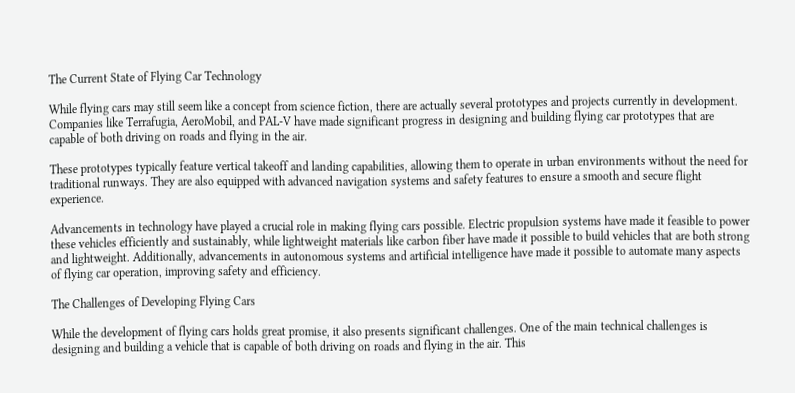The Current State of Flying Car Technology

While flying cars may still seem like a concept from science fiction, there are actually several prototypes and projects currently in development. Companies like Terrafugia, AeroMobil, and PAL-V have made significant progress in designing and building flying car prototypes that are capable of both driving on roads and flying in the air.

These prototypes typically feature vertical takeoff and landing capabilities, allowing them to operate in urban environments without the need for traditional runways. They are also equipped with advanced navigation systems and safety features to ensure a smooth and secure flight experience.

Advancements in technology have played a crucial role in making flying cars possible. Electric propulsion systems have made it feasible to power these vehicles efficiently and sustainably, while lightweight materials like carbon fiber have made it possible to build vehicles that are both strong and lightweight. Additionally, advancements in autonomous systems and artificial intelligence have made it possible to automate many aspects of flying car operation, improving safety and efficiency.

The Challenges of Developing Flying Cars

While the development of flying cars holds great promise, it also presents significant challenges. One of the main technical challenges is designing and building a vehicle that is capable of both driving on roads and flying in the air. This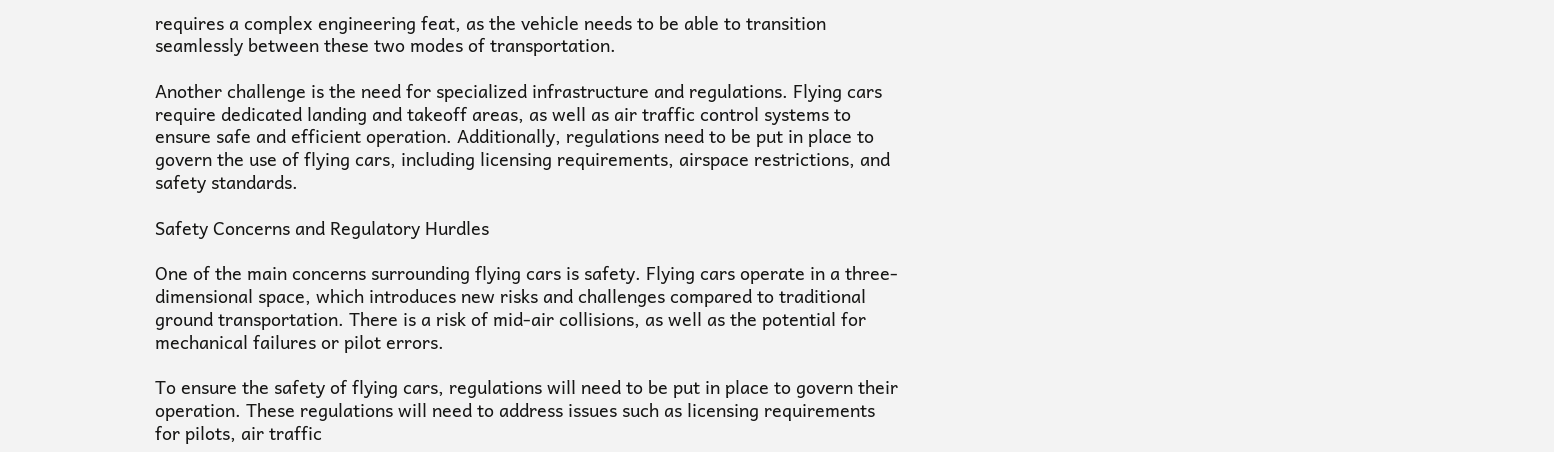requires a complex engineering feat, as the vehicle needs to be able to transition seamlessly between these two modes of transportation.

Another challenge is the need for specialized infrastructure and regulations. Flying cars require dedicated landing and takeoff areas, as well as air traffic control systems to ensure safe and efficient operation. Additionally, regulations need to be put in place to govern the use of flying cars, including licensing requirements, airspace restrictions, and safety standards.

Safety Concerns and Regulatory Hurdles

One of the main concerns surrounding flying cars is safety. Flying cars operate in a three-dimensional space, which introduces new risks and challenges compared to traditional ground transportation. There is a risk of mid-air collisions, as well as the potential for mechanical failures or pilot errors.

To ensure the safety of flying cars, regulations will need to be put in place to govern their operation. These regulations will need to address issues such as licensing requirements for pilots, air traffic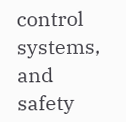control systems, and safety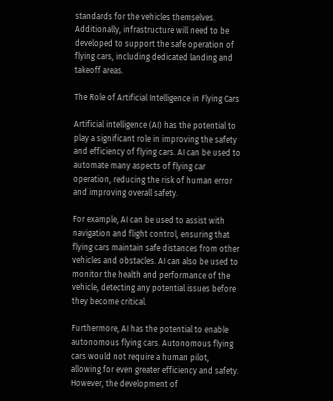standards for the vehicles themselves. Additionally, infrastructure will need to be developed to support the safe operation of flying cars, including dedicated landing and takeoff areas.

The Role of Artificial Intelligence in Flying Cars

Artificial intelligence (AI) has the potential to play a significant role in improving the safety and efficiency of flying cars. AI can be used to automate many aspects of flying car operation, reducing the risk of human error and improving overall safety.

For example, AI can be used to assist with navigation and flight control, ensuring that flying cars maintain safe distances from other vehicles and obstacles. AI can also be used to monitor the health and performance of the vehicle, detecting any potential issues before they become critical.

Furthermore, AI has the potential to enable autonomous flying cars. Autonomous flying cars would not require a human pilot, allowing for even greater efficiency and safety. However, the development of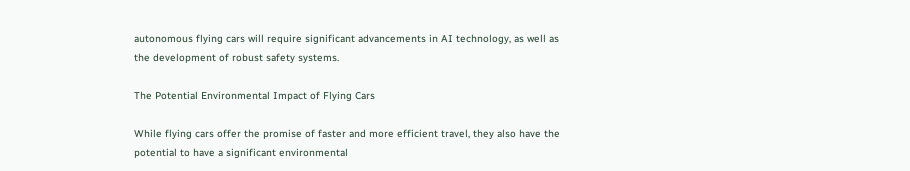autonomous flying cars will require significant advancements in AI technology, as well as the development of robust safety systems.

The Potential Environmental Impact of Flying Cars

While flying cars offer the promise of faster and more efficient travel, they also have the potential to have a significant environmental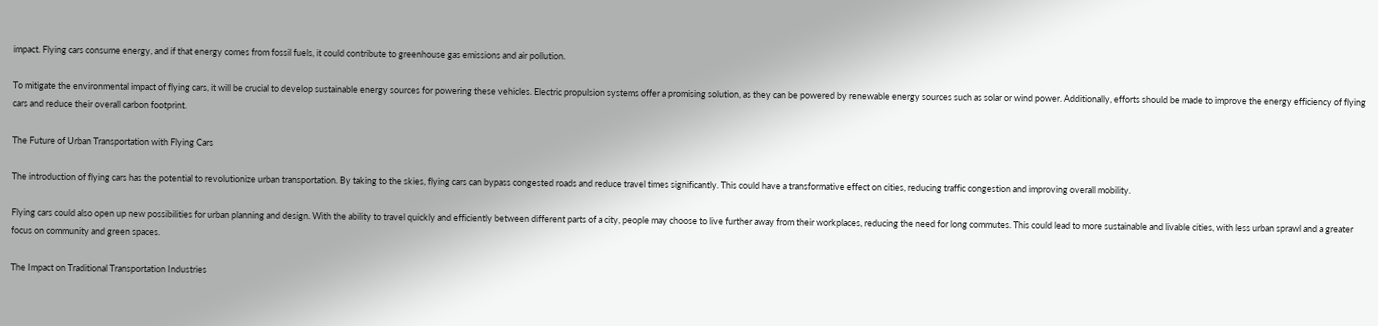impact. Flying cars consume energy, and if that energy comes from fossil fuels, it could contribute to greenhouse gas emissions and air pollution.

To mitigate the environmental impact of flying cars, it will be crucial to develop sustainable energy sources for powering these vehicles. Electric propulsion systems offer a promising solution, as they can be powered by renewable energy sources such as solar or wind power. Additionally, efforts should be made to improve the energy efficiency of flying cars and reduce their overall carbon footprint.

The Future of Urban Transportation with Flying Cars

The introduction of flying cars has the potential to revolutionize urban transportation. By taking to the skies, flying cars can bypass congested roads and reduce travel times significantly. This could have a transformative effect on cities, reducing traffic congestion and improving overall mobility.

Flying cars could also open up new possibilities for urban planning and design. With the ability to travel quickly and efficiently between different parts of a city, people may choose to live further away from their workplaces, reducing the need for long commutes. This could lead to more sustainable and livable cities, with less urban sprawl and a greater focus on community and green spaces.

The Impact on Traditional Transportation Industries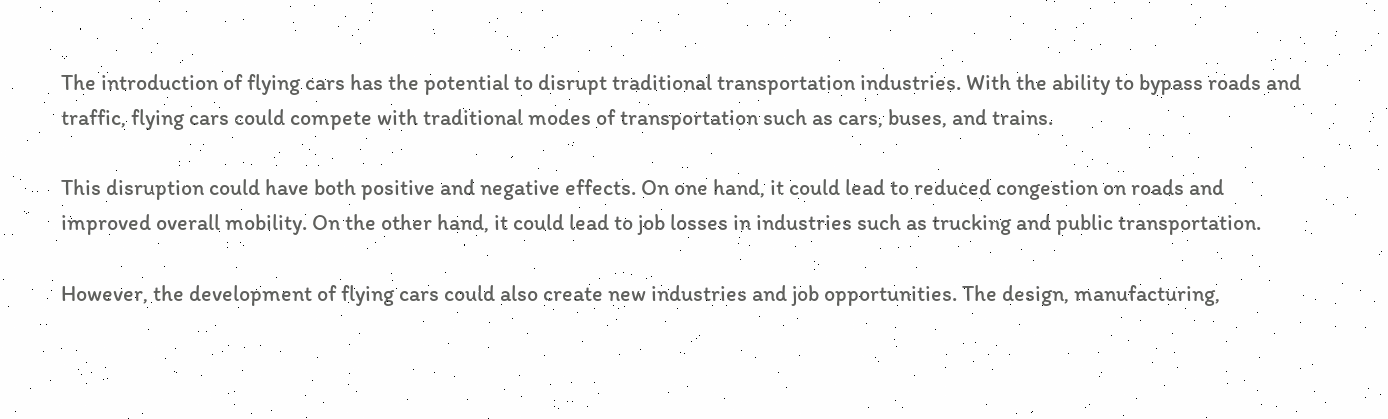The introduction of flying cars has the potential to disrupt traditional transportation industries. With the ability to bypass roads and traffic, flying cars could compete with traditional modes of transportation such as cars, buses, and trains.

This disruption could have both positive and negative effects. On one hand, it could lead to reduced congestion on roads and improved overall mobility. On the other hand, it could lead to job losses in industries such as trucking and public transportation.

However, the development of flying cars could also create new industries and job opportunities. The design, manufacturing,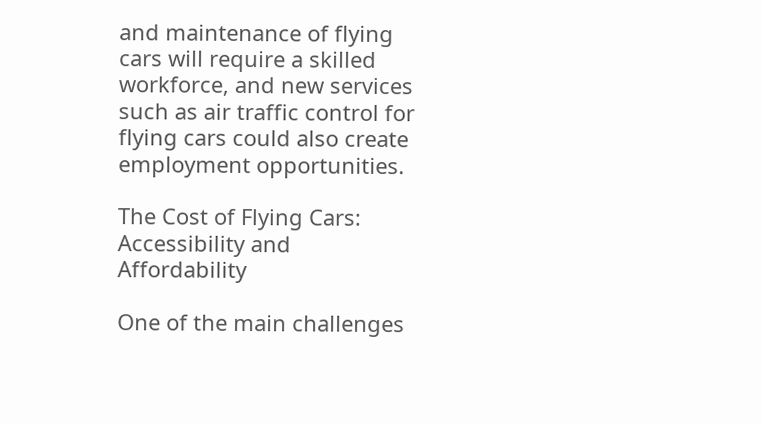and maintenance of flying cars will require a skilled workforce, and new services such as air traffic control for flying cars could also create employment opportunities.

The Cost of Flying Cars: Accessibility and Affordability

One of the main challenges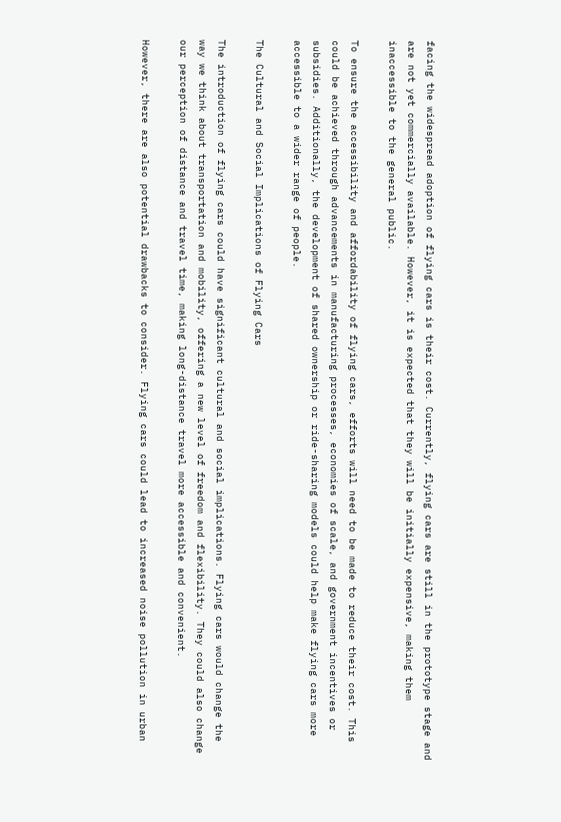facing the widespread adoption of flying cars is their cost. Currently, flying cars are still in the prototype stage and are not yet commercially available. However, it is expected that they will be initially expensive, making them inaccessible to the general public.

To ensure the accessibility and affordability of flying cars, efforts will need to be made to reduce their cost. This could be achieved through advancements in manufacturing processes, economies of scale, and government incentives or subsidies. Additionally, the development of shared ownership or ride-sharing models could help make flying cars more accessible to a wider range of people.

The Cultural and Social Implications of Flying Cars

The introduction of flying cars could have significant cultural and social implications. Flying cars would change the way we think about transportation and mobility, offering a new level of freedom and flexibility. They could also change our perception of distance and travel time, making long-distance travel more accessible and convenient.

However, there are also potential drawbacks to consider. Flying cars could lead to increased noise pollution in urban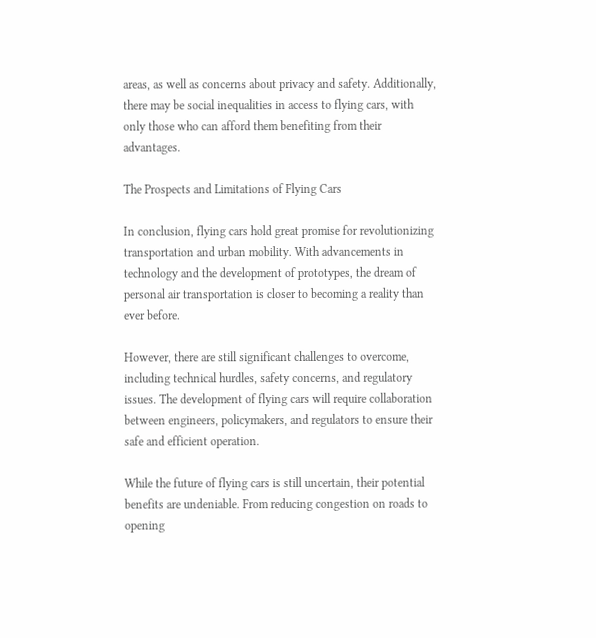areas, as well as concerns about privacy and safety. Additionally, there may be social inequalities in access to flying cars, with only those who can afford them benefiting from their advantages.

The Prospects and Limitations of Flying Cars

In conclusion, flying cars hold great promise for revolutionizing transportation and urban mobility. With advancements in technology and the development of prototypes, the dream of personal air transportation is closer to becoming a reality than ever before.

However, there are still significant challenges to overcome, including technical hurdles, safety concerns, and regulatory issues. The development of flying cars will require collaboration between engineers, policymakers, and regulators to ensure their safe and efficient operation.

While the future of flying cars is still uncertain, their potential benefits are undeniable. From reducing congestion on roads to opening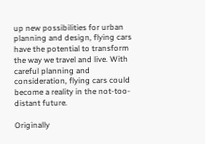up new possibilities for urban planning and design, flying cars have the potential to transform the way we travel and live. With careful planning and consideration, flying cars could become a reality in the not-too-distant future.

Originally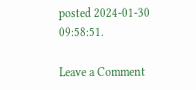posted 2024-01-30 09:58:51.

Leave a Comment